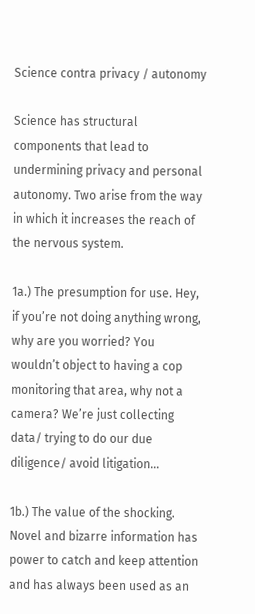Science contra privacy / autonomy

Science has structural components that lead to undermining privacy and personal autonomy. Two arise from the way in which it increases the reach of the nervous system.

1a.) The presumption for use. Hey, if you’re not doing anything wrong, why are you worried? You wouldn’t object to having a cop monitoring that area, why not a camera? We’re just collecting data/ trying to do our due diligence/ avoid litigation…

1b.) The value of the shocking. Novel and bizarre information has power to catch and keep attention and has always been used as an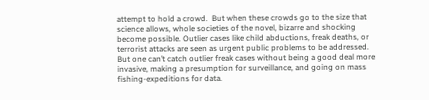attempt to hold a crowd.  But when these crowds go to the size that science allows, whole societies of the novel, bizarre and shocking become possible. Outlier cases like child abductions, freak deaths, or terrorist attacks are seen as urgent public problems to be addressed. But one can’t catch outlier freak cases without being a good deal more invasive, making a presumption for surveillance, and going on mass fishing-expeditions for data.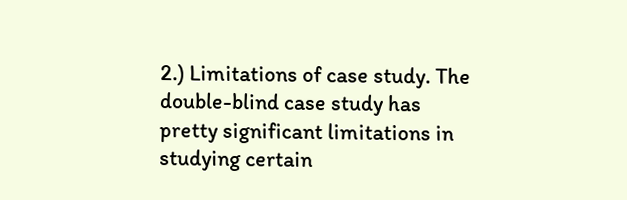2.) Limitations of case study. The double-blind case study has pretty significant limitations in studying certain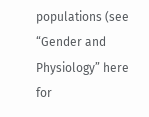populations (see “Gender and Physiology” here for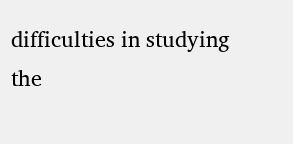difficulties in studying the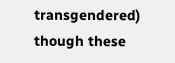transgendered) though these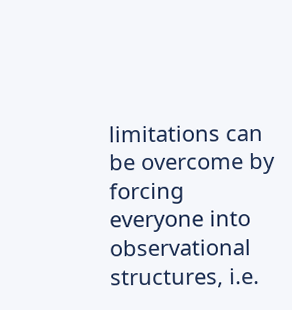limitations can be overcome by forcing everyone into observational structures, i.e.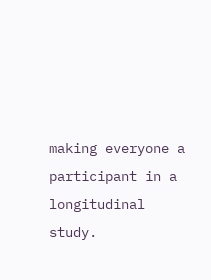making everyone a participant in a longitudinal study.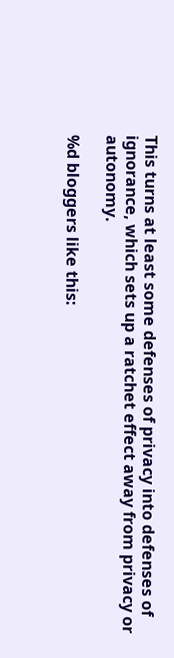This turns at least some defenses of privacy into defenses of ignorance, which sets up a ratchet effect away from privacy or autonomy.

%d bloggers like this: